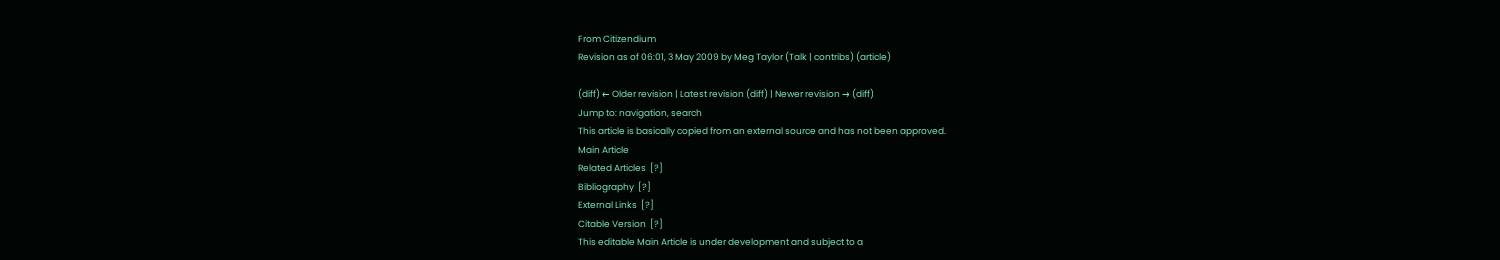From Citizendium
Revision as of 06:01, 3 May 2009 by Meg Taylor (Talk | contribs) (article)

(diff) ← Older revision | Latest revision (diff) | Newer revision → (diff)
Jump to: navigation, search
This article is basically copied from an external source and has not been approved.
Main Article
Related Articles  [?]
Bibliography  [?]
External Links  [?]
Citable Version  [?]
This editable Main Article is under development and subject to a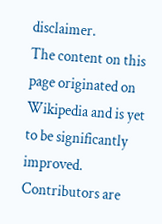disclaimer.
The content on this page originated on Wikipedia and is yet to be significantly improved. Contributors are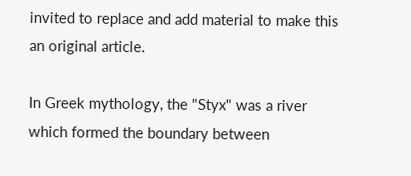invited to replace and add material to make this an original article.

In Greek mythology, the "Styx" was a river which formed the boundary between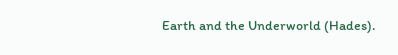Earth and the Underworld (Hades).